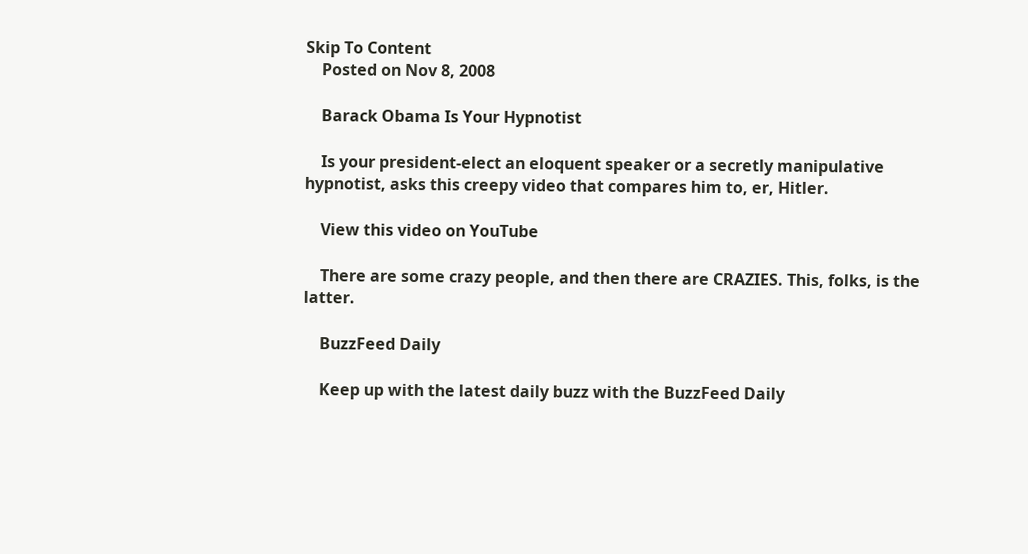Skip To Content
    Posted on Nov 8, 2008

    Barack Obama Is Your Hypnotist

    Is your president-elect an eloquent speaker or a secretly manipulative hypnotist, asks this creepy video that compares him to, er, Hitler.

    View this video on YouTube

    There are some crazy people, and then there are CRAZIES. This, folks, is the latter.

    BuzzFeed Daily

    Keep up with the latest daily buzz with the BuzzFeed Daily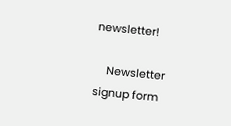newsletter!

    Newsletter signup form